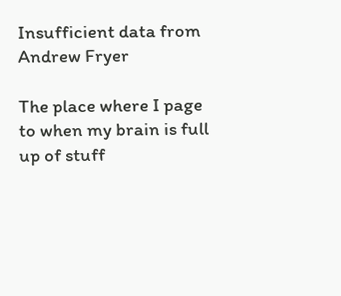Insufficient data from Andrew Fryer

The place where I page to when my brain is full up of stuff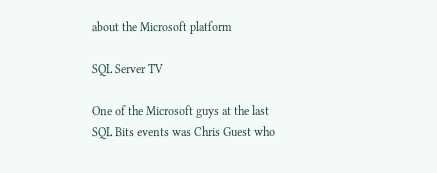about the Microsoft platform

SQL Server TV

One of the Microsoft guys at the last SQL Bits events was Chris Guest who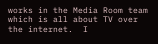works in the Media Room team which is all about TV over the internet.  I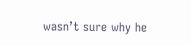wasn’t sure why he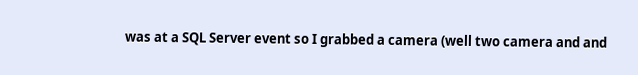was at a SQL Server event so I grabbed a camera (well two camera and and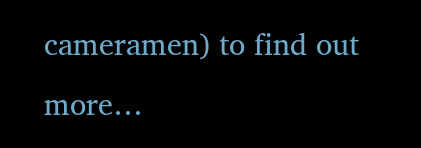cameramen) to find out more…